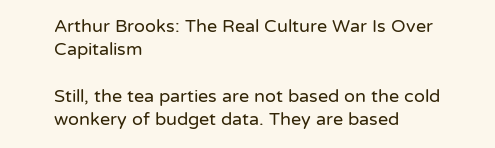Arthur Brooks: The Real Culture War Is Over Capitalism

Still, the tea parties are not based on the cold wonkery of budget data. They are based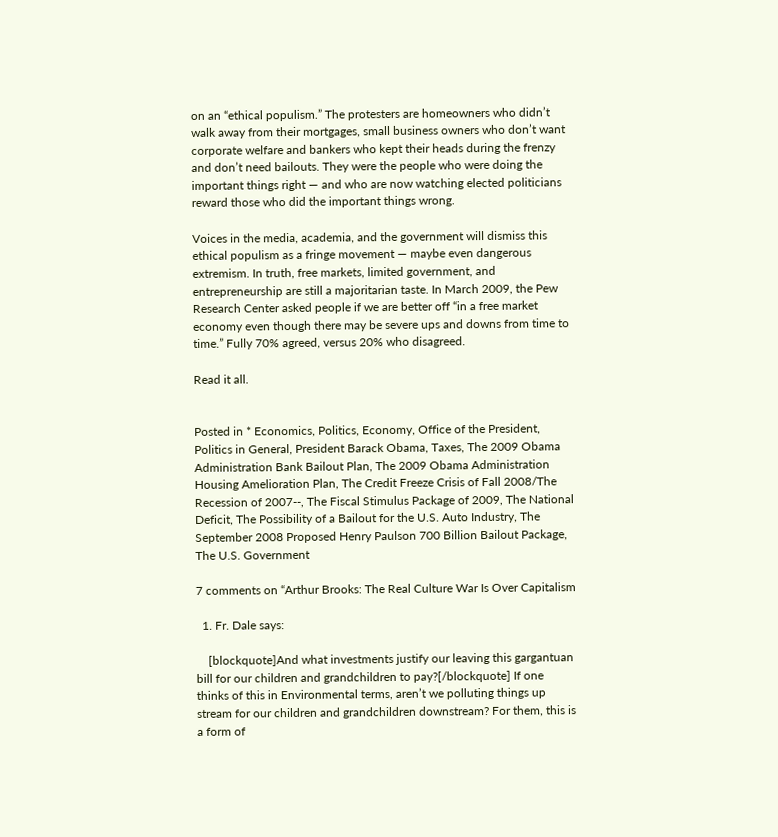on an “ethical populism.” The protesters are homeowners who didn’t walk away from their mortgages, small business owners who don’t want corporate welfare and bankers who kept their heads during the frenzy and don’t need bailouts. They were the people who were doing the important things right — and who are now watching elected politicians reward those who did the important things wrong.

Voices in the media, academia, and the government will dismiss this ethical populism as a fringe movement — maybe even dangerous extremism. In truth, free markets, limited government, and entrepreneurship are still a majoritarian taste. In March 2009, the Pew Research Center asked people if we are better off “in a free market economy even though there may be severe ups and downs from time to time.” Fully 70% agreed, versus 20% who disagreed.

Read it all.


Posted in * Economics, Politics, Economy, Office of the President, Politics in General, President Barack Obama, Taxes, The 2009 Obama Administration Bank Bailout Plan, The 2009 Obama Administration Housing Amelioration Plan, The Credit Freeze Crisis of Fall 2008/The Recession of 2007--, The Fiscal Stimulus Package of 2009, The National Deficit, The Possibility of a Bailout for the U.S. Auto Industry, The September 2008 Proposed Henry Paulson 700 Billion Bailout Package, The U.S. Government

7 comments on “Arthur Brooks: The Real Culture War Is Over Capitalism

  1. Fr. Dale says:

    [blockquote]And what investments justify our leaving this gargantuan bill for our children and grandchildren to pay?[/blockquote] If one thinks of this in Environmental terms, aren’t we polluting things up stream for our children and grandchildren downstream? For them, this is a form of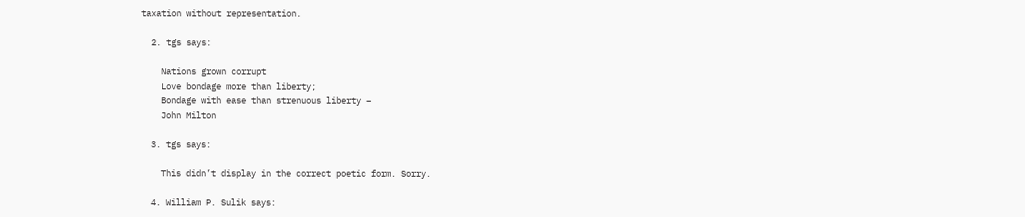taxation without representation.

  2. tgs says:

    Nations grown corrupt
    Love bondage more than liberty;
    Bondage with ease than strenuous liberty –
    John Milton

  3. tgs says:

    This didn’t display in the correct poetic form. Sorry.

  4. William P. Sulik says: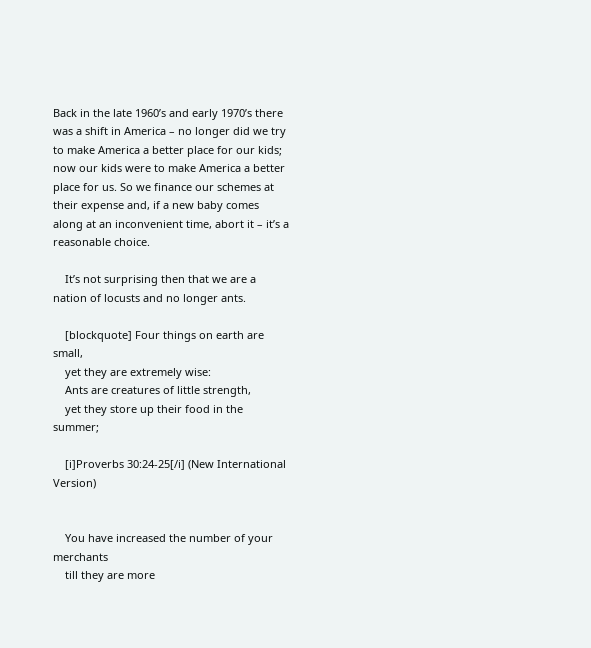Back in the late 1960’s and early 1970’s there was a shift in America – no longer did we try to make America a better place for our kids; now our kids were to make America a better place for us. So we finance our schemes at their expense and, if a new baby comes along at an inconvenient time, abort it – it’s a reasonable choice.

    It’s not surprising then that we are a nation of locusts and no longer ants.

    [blockquote] Four things on earth are small,
    yet they are extremely wise:
    Ants are creatures of little strength,
    yet they store up their food in the summer;

    [i]Proverbs 30:24-25[/i] (New International Version)


    You have increased the number of your merchants
    till they are more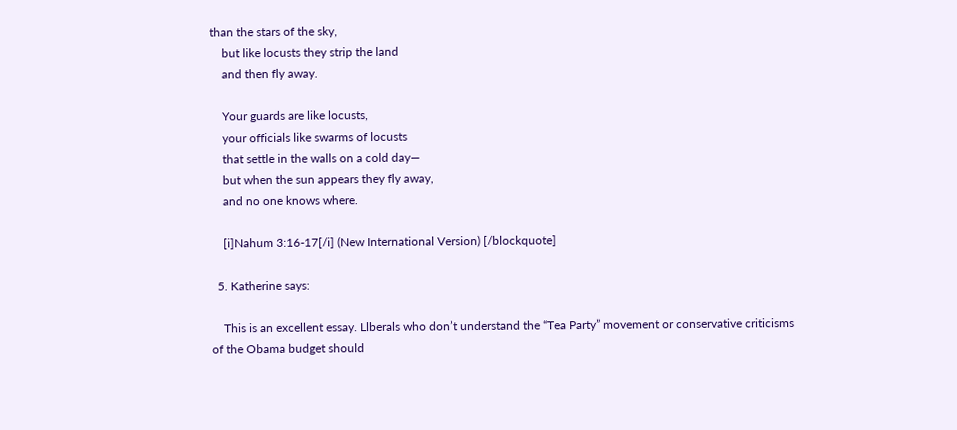than the stars of the sky,
    but like locusts they strip the land
    and then fly away.

    Your guards are like locusts,
    your officials like swarms of locusts
    that settle in the walls on a cold day—
    but when the sun appears they fly away,
    and no one knows where.

    [i]Nahum 3:16-17[/i] (New International Version) [/blockquote]

  5. Katherine says:

    This is an excellent essay. Llberals who don’t understand the “Tea Party” movement or conservative criticisms of the Obama budget should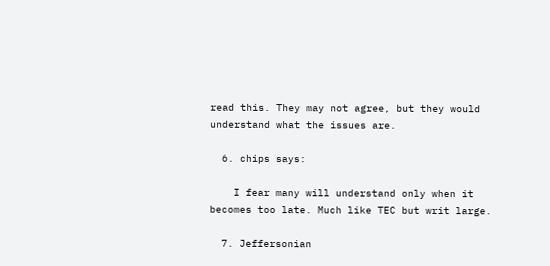read this. They may not agree, but they would understand what the issues are.

  6. chips says:

    I fear many will understand only when it becomes too late. Much like TEC but writ large.

  7. Jeffersonian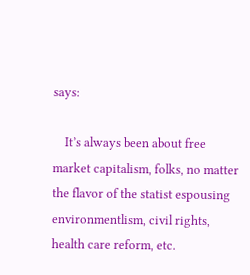says:

    It’s always been about free market capitalism, folks, no matter the flavor of the statist espousing environmentlism, civil rights, health care reform, etc.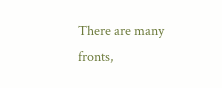There are many fronts,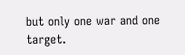but only one war and one target.